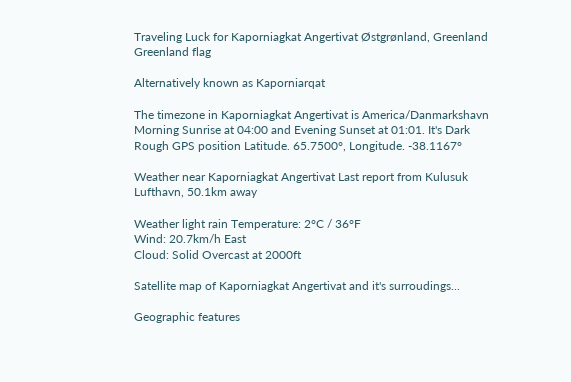Traveling Luck for Kaporniagkat Angertivat Østgrønland, Greenland Greenland flag

Alternatively known as Kaporniarqat

The timezone in Kaporniagkat Angertivat is America/Danmarkshavn
Morning Sunrise at 04:00 and Evening Sunset at 01:01. It's Dark
Rough GPS position Latitude. 65.7500°, Longitude. -38.1167°

Weather near Kaporniagkat Angertivat Last report from Kulusuk Lufthavn, 50.1km away

Weather light rain Temperature: 2°C / 36°F
Wind: 20.7km/h East
Cloud: Solid Overcast at 2000ft

Satellite map of Kaporniagkat Angertivat and it's surroudings...

Geographic features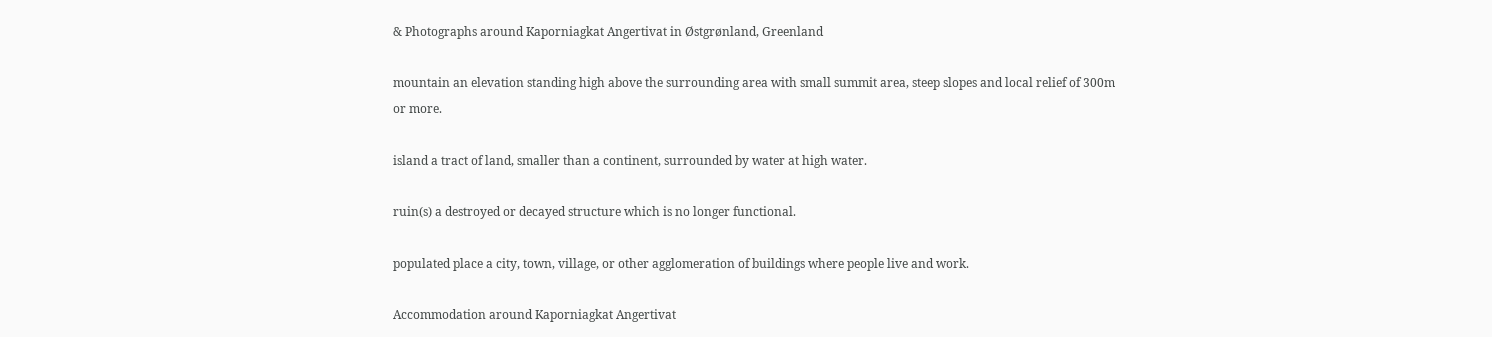& Photographs around Kaporniagkat Angertivat in Østgrønland, Greenland

mountain an elevation standing high above the surrounding area with small summit area, steep slopes and local relief of 300m or more.

island a tract of land, smaller than a continent, surrounded by water at high water.

ruin(s) a destroyed or decayed structure which is no longer functional.

populated place a city, town, village, or other agglomeration of buildings where people live and work.

Accommodation around Kaporniagkat Angertivat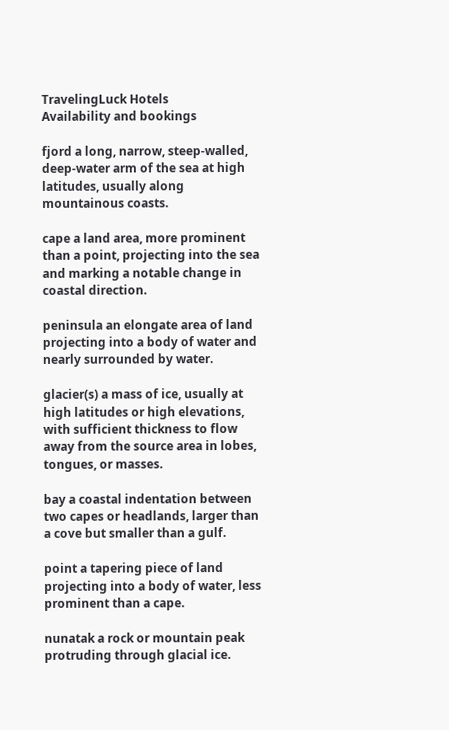TravelingLuck Hotels
Availability and bookings

fjord a long, narrow, steep-walled, deep-water arm of the sea at high latitudes, usually along mountainous coasts.

cape a land area, more prominent than a point, projecting into the sea and marking a notable change in coastal direction.

peninsula an elongate area of land projecting into a body of water and nearly surrounded by water.

glacier(s) a mass of ice, usually at high latitudes or high elevations, with sufficient thickness to flow away from the source area in lobes, tongues, or masses.

bay a coastal indentation between two capes or headlands, larger than a cove but smaller than a gulf.

point a tapering piece of land projecting into a body of water, less prominent than a cape.

nunatak a rock or mountain peak protruding through glacial ice.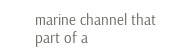marine channel that part of a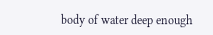body of water deep enough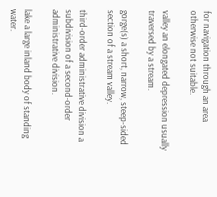for navigation through an area otherwise not suitable.

valley an elongated depression usually traversed by a stream.

gorge(s) a short, narrow, steep-sided section of a stream valley.

third-order administrative division a subdivision of a second-order administrative division.

lake a large inland body of standing water.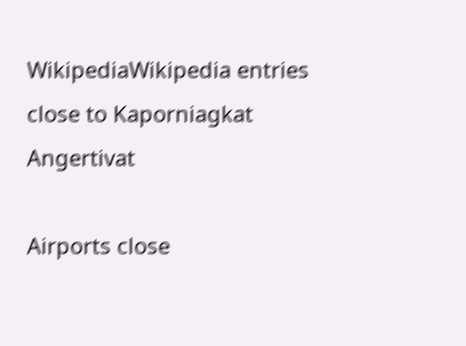WikipediaWikipedia entries close to Kaporniagkat Angertivat

Airports close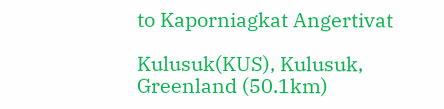to Kaporniagkat Angertivat

Kulusuk(KUS), Kulusuk, Greenland (50.1km)